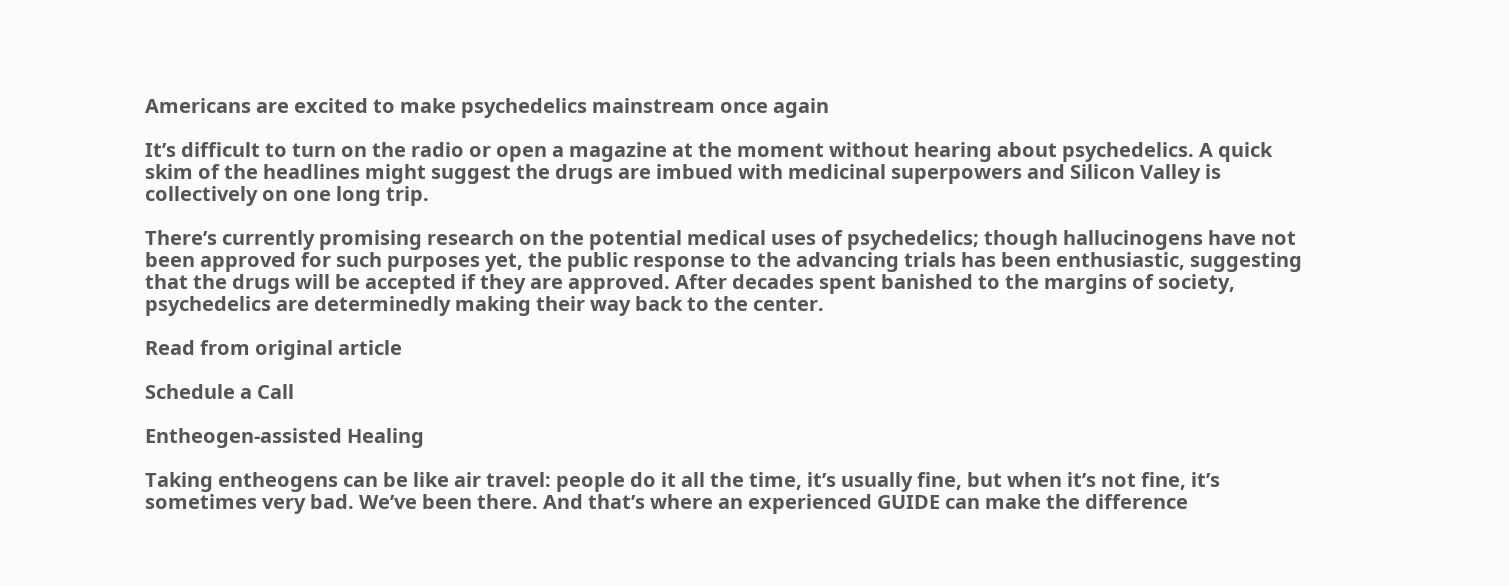Americans are excited to make psychedelics mainstream once again

It’s difficult to turn on the radio or open a magazine at the moment without hearing about psychedelics. A quick skim of the headlines might suggest the drugs are imbued with medicinal superpowers and Silicon Valley is collectively on one long trip.

There’s currently promising research on the potential medical uses of psychedelics; though hallucinogens have not been approved for such purposes yet, the public response to the advancing trials has been enthusiastic, suggesting that the drugs will be accepted if they are approved. After decades spent banished to the margins of society, psychedelics are determinedly making their way back to the center.

Read from original article

Schedule a Call

Entheogen-assisted Healing

Taking entheogens can be like air travel: people do it all the time, it’s usually fine, but when it’s not fine, it’s sometimes very bad. We’ve been there. And that’s where an experienced GUIDE can make the difference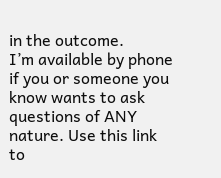in the outcome.
I’m available by phone if you or someone you know wants to ask questions of ANY nature. Use this link to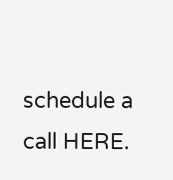schedule a call HERE.